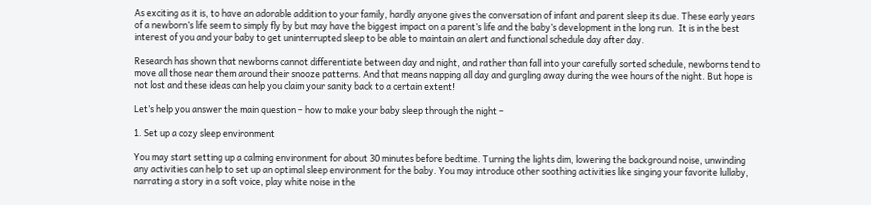As exciting as it is, to have an adorable addition to your family, hardly anyone gives the conversation of infant and parent sleep its due. These early years of a newborn’s life seem to simply fly by but may have the biggest impact on a parent’s life and the baby’s development in the long run.  It is in the best interest of you and your baby to get uninterrupted sleep to be able to maintain an alert and functional schedule day after day.

Research has shown that newborns cannot differentiate between day and night, and rather than fall into your carefully sorted schedule, newborns tend to move all those near them around their snooze patterns. And that means napping all day and gurgling away during the wee hours of the night. But hope is not lost and these ideas can help you claim your sanity back to a certain extent!

Let’s help you answer the main question – how to make your baby sleep through the night –

1. Set up a cozy sleep environment

You may start setting up a calming environment for about 30 minutes before bedtime. Turning the lights dim, lowering the background noise, unwinding any activities can help to set up an optimal sleep environment for the baby. You may introduce other soothing activities like singing your favorite lullaby, narrating a story in a soft voice, play white noise in the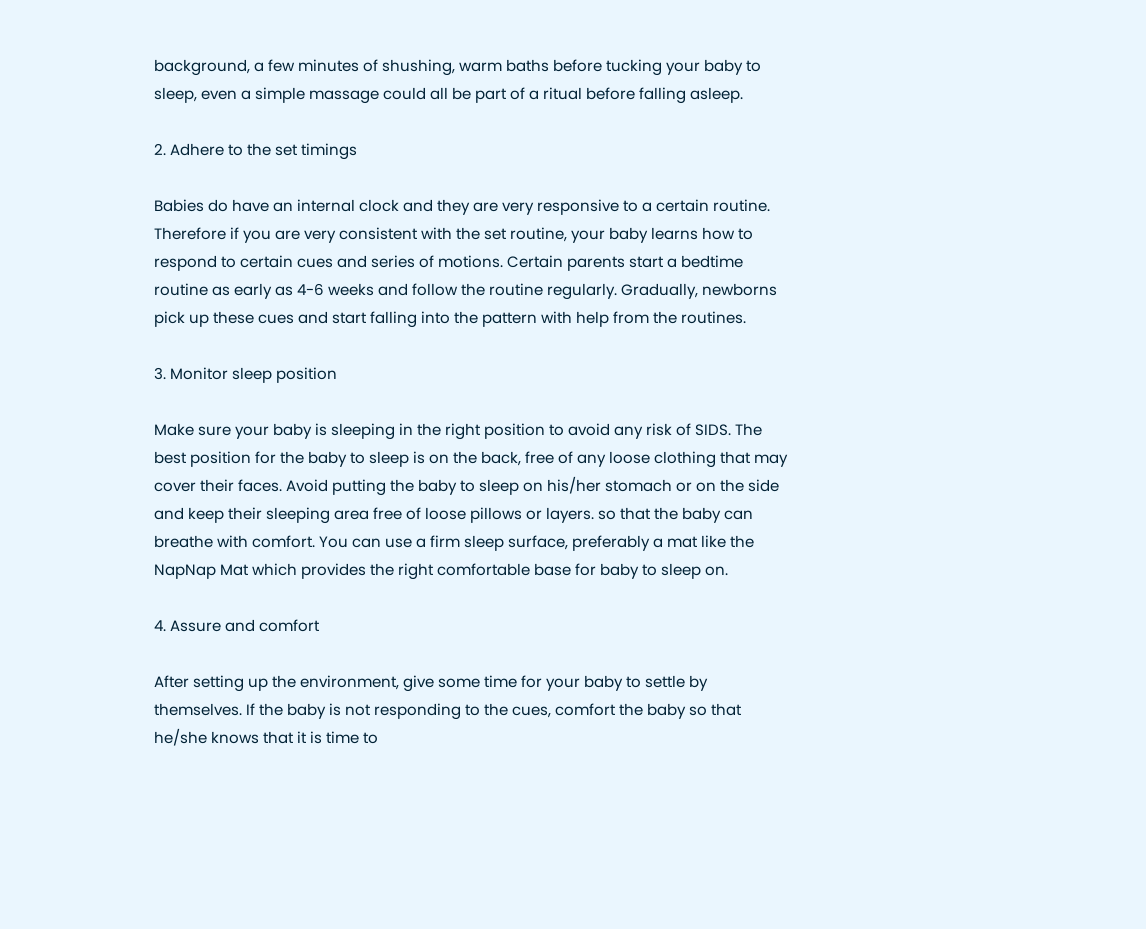background, a few minutes of shushing, warm baths before tucking your baby to sleep, even a simple massage could all be part of a ritual before falling asleep.

2. Adhere to the set timings

Babies do have an internal clock and they are very responsive to a certain routine. Therefore if you are very consistent with the set routine, your baby learns how to respond to certain cues and series of motions. Certain parents start a bedtime routine as early as 4-6 weeks and follow the routine regularly. Gradually, newborns pick up these cues and start falling into the pattern with help from the routines.

3. Monitor sleep position

Make sure your baby is sleeping in the right position to avoid any risk of SIDS. The best position for the baby to sleep is on the back, free of any loose clothing that may cover their faces. Avoid putting the baby to sleep on his/her stomach or on the side and keep their sleeping area free of loose pillows or layers. so that the baby can breathe with comfort. You can use a firm sleep surface, preferably a mat like the NapNap Mat which provides the right comfortable base for baby to sleep on.

4. Assure and comfort

After setting up the environment, give some time for your baby to settle by themselves. If the baby is not responding to the cues, comfort the baby so that he/she knows that it is time to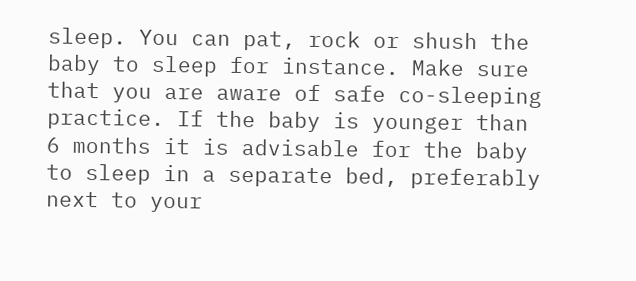sleep. You can pat, rock or shush the baby to sleep for instance. Make sure that you are aware of safe co-sleeping practice. If the baby is younger than 6 months it is advisable for the baby to sleep in a separate bed, preferably next to your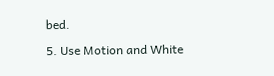bed.

5. Use Motion and White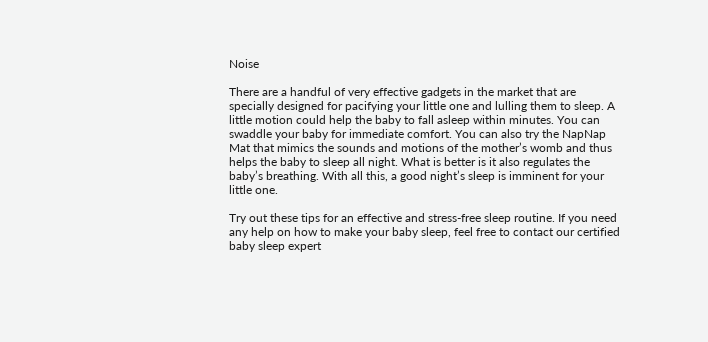Noise

There are a handful of very effective gadgets in the market that are specially designed for pacifying your little one and lulling them to sleep. A little motion could help the baby to fall asleep within minutes. You can swaddle your baby for immediate comfort. You can also try the NapNap Mat that mimics the sounds and motions of the mother’s womb and thus helps the baby to sleep all night. What is better is it also regulates the baby’s breathing. With all this, a good night’s sleep is imminent for your little one.

Try out these tips for an effective and stress-free sleep routine. If you need any help on how to make your baby sleep, feel free to contact our certified baby sleep expert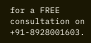for a FREE consultation on +91-8928001603.